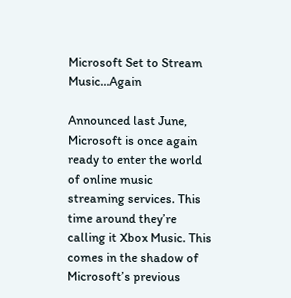Microsoft Set to Stream Music…Again

Announced last June, Microsoft is once again ready to enter the world of online music streaming services. This time around they’re calling it Xbox Music. This comes in the shadow of Microsoft’s previous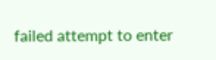failed attempt to enter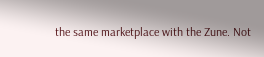the same marketplace with the Zune. Not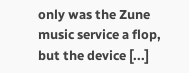only was the Zune music service a flop, but the device [...]